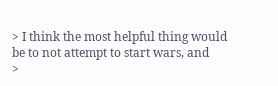> I think the most helpful thing would be to not attempt to start wars, and
>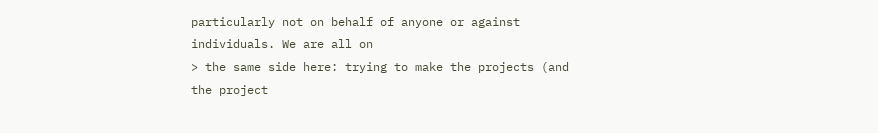particularly not on behalf of anyone or against individuals. We are all on
> the same side here: trying to make the projects (and the project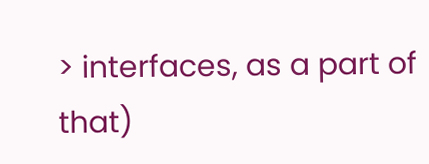> interfaces, as a part of that)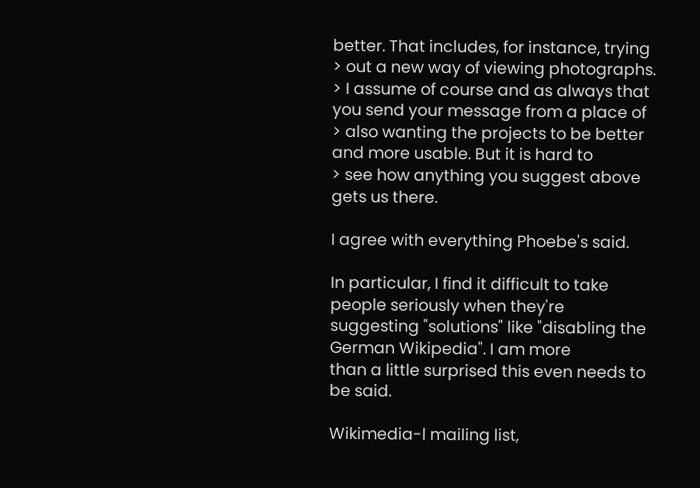better. That includes, for instance, trying
> out a new way of viewing photographs.
> I assume of course and as always that you send your message from a place of
> also wanting the projects to be better and more usable. But it is hard to
> see how anything you suggest above gets us there.

I agree with everything Phoebe's said.

In particular, I find it difficult to take people seriously when they're
suggesting "solutions" like "disabling the German Wikipedia". I am more
than a little surprised this even needs to be said.

Wikimedia-l mailing list,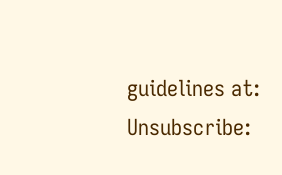guidelines at:
Unsubscribe: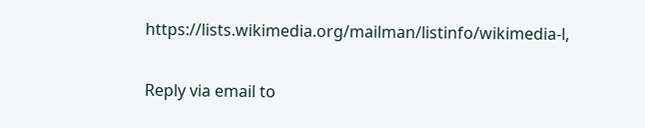https://lists.wikimedia.org/mailman/listinfo/wikimedia-l,

Reply via email to